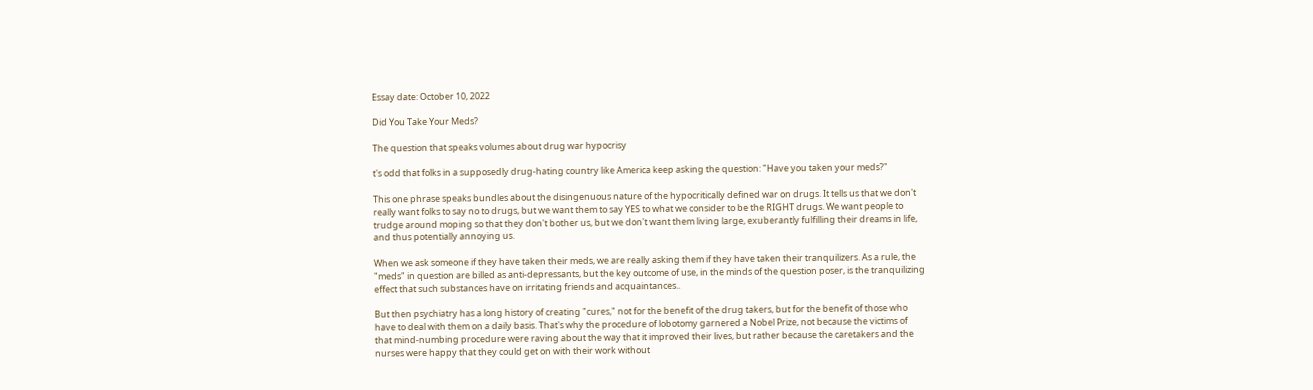Essay date: October 10, 2022

Did You Take Your Meds?

The question that speaks volumes about drug war hypocrisy

t's odd that folks in a supposedly drug-hating country like America keep asking the question: "Have you taken your meds?"

This one phrase speaks bundles about the disingenuous nature of the hypocritically defined war on drugs. It tells us that we don't really want folks to say no to drugs, but we want them to say YES to what we consider to be the RIGHT drugs. We want people to trudge around moping so that they don't bother us, but we don't want them living large, exuberantly fulfilling their dreams in life, and thus potentially annoying us.

When we ask someone if they have taken their meds, we are really asking them if they have taken their tranquilizers. As a rule, the "meds" in question are billed as anti-depressants, but the key outcome of use, in the minds of the question poser, is the tranquilizing effect that such substances have on irritating friends and acquaintances..

But then psychiatry has a long history of creating "cures," not for the benefit of the drug takers, but for the benefit of those who have to deal with them on a daily basis. That's why the procedure of lobotomy garnered a Nobel Prize, not because the victims of that mind-numbing procedure were raving about the way that it improved their lives, but rather because the caretakers and the nurses were happy that they could get on with their work without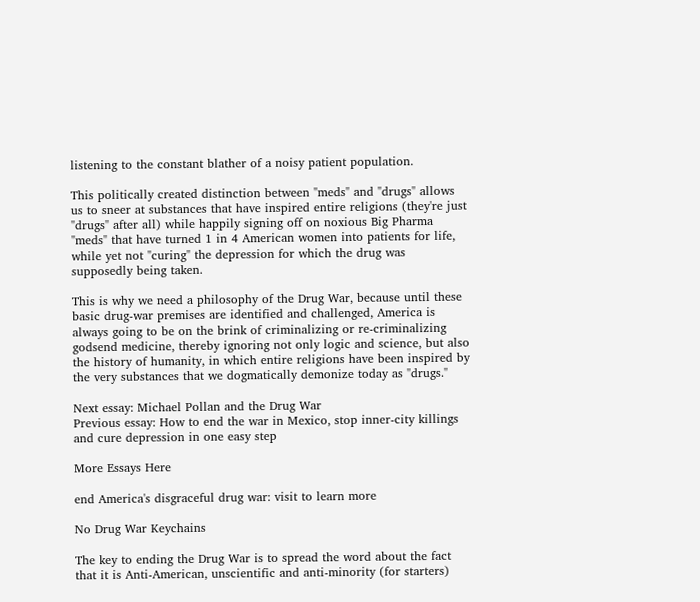listening to the constant blather of a noisy patient population.

This politically created distinction between "meds" and "drugs" allows us to sneer at substances that have inspired entire religions (they're just "drugs" after all) while happily signing off on noxious Big Pharma "meds" that have turned 1 in 4 American women into patients for life, while yet not "curing" the depression for which the drug was supposedly being taken.

This is why we need a philosophy of the Drug War, because until these basic drug-war premises are identified and challenged, America is always going to be on the brink of criminalizing or re-criminalizing godsend medicine, thereby ignoring not only logic and science, but also the history of humanity, in which entire religions have been inspired by the very substances that we dogmatically demonize today as "drugs."

Next essay: Michael Pollan and the Drug War
Previous essay: How to end the war in Mexico, stop inner-city killings and cure depression in one easy step

More Essays Here

end America's disgraceful drug war: visit to learn more

No Drug War Keychains

The key to ending the Drug War is to spread the word about the fact that it is Anti-American, unscientific and anti-minority (for starters)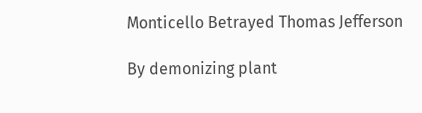Monticello Betrayed Thomas Jefferson

By demonizing plant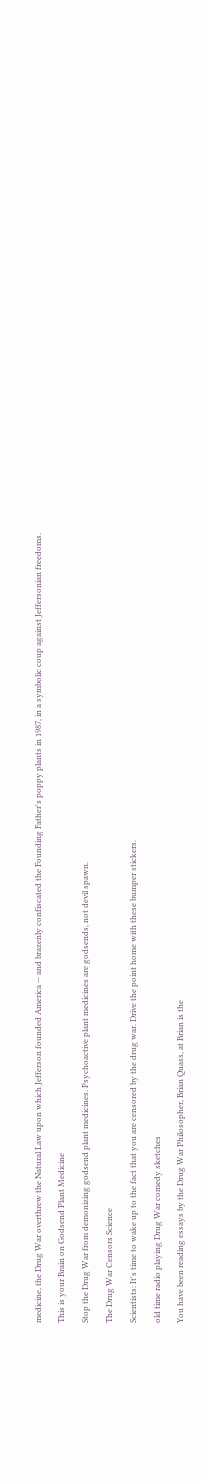medicine, the Drug War overthrew the Natural Law upon which Jefferson founded America -- and brazenly confiscated the Founding Father's poppy plants in 1987, in a symbolic coup against Jeffersonian freedoms.

This is your Brain on Godsend Plant Medicine

Stop the Drug War from demonizing godsend plant medicines. Psychoactive plant medicines are godsends, not devil spawn.

The Drug War Censors Science

Scientists: It's time to wake up to the fact that you are censored by the drug war. Drive the point home with these bumper stickers.

old time radio playing Drug War comedy sketches

You have been reading essays by the Drug War Philosopher, Brian Quass, at Brian is the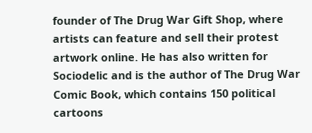founder of The Drug War Gift Shop, where artists can feature and sell their protest artwork online. He has also written for Sociodelic and is the author of The Drug War Comic Book, which contains 150 political cartoons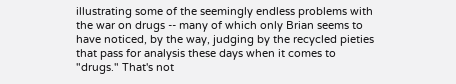illustrating some of the seemingly endless problems with the war on drugs -- many of which only Brian seems to have noticed, by the way, judging by the recycled pieties that pass for analysis these days when it comes to "drugs." That's not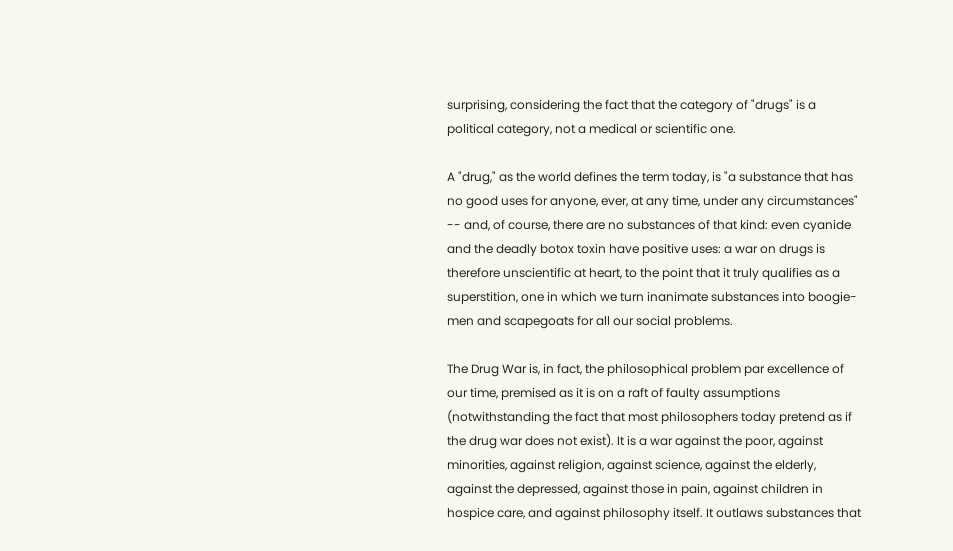surprising, considering the fact that the category of "drugs" is a political category, not a medical or scientific one.

A "drug," as the world defines the term today, is "a substance that has no good uses for anyone, ever, at any time, under any circumstances" -- and, of course, there are no substances of that kind: even cyanide and the deadly botox toxin have positive uses: a war on drugs is therefore unscientific at heart, to the point that it truly qualifies as a superstition, one in which we turn inanimate substances into boogie-men and scapegoats for all our social problems.

The Drug War is, in fact, the philosophical problem par excellence of our time, premised as it is on a raft of faulty assumptions (notwithstanding the fact that most philosophers today pretend as if the drug war does not exist). It is a war against the poor, against minorities, against religion, against science, against the elderly, against the depressed, against those in pain, against children in hospice care, and against philosophy itself. It outlaws substances that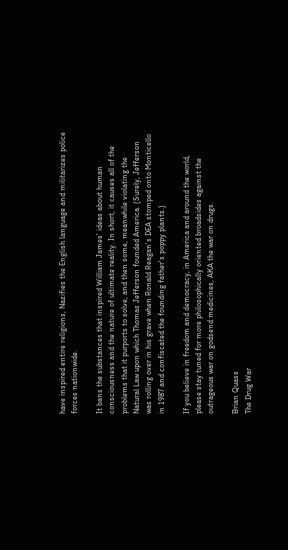have inspired entire religions, Nazifies the English language and militarizes police forces nationwide.

It bans the substances that inspired William James' ideas about human consciousness and the nature of ultimate reality. In short, it causes all of the problems that it purports to solve, and then some, meanwhile violating the Natural Law upon which Thomas Jefferson founded America. (Surely, Jefferson was rolling over in his grave when Ronald Reagan's DEA stomped onto Monticello in 1987 and confiscated the founding father's poppy plants.)

If you believe in freedom and democracy, in America and around the world, please stay tuned for more philosophically oriented broadsides against the outrageous war on godsend medicines, AKA the war on drugs.

Brian Quass
The Drug War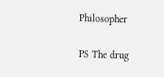Philosopher

PS The drug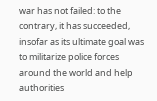war has not failed: to the contrary, it has succeeded, insofar as its ultimate goal was to militarize police forces around the world and help authorities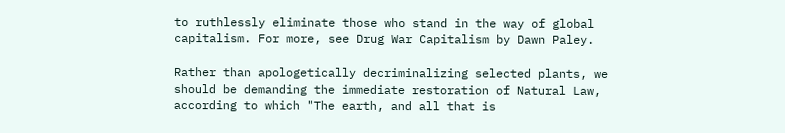to ruthlessly eliminate those who stand in the way of global capitalism. For more, see Drug War Capitalism by Dawn Paley.

Rather than apologetically decriminalizing selected plants, we should be demanding the immediate restoration of Natural Law, according to which "The earth, and all that is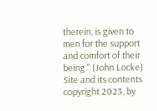therein, is given to men for the support and comfort of their being." (John Locke)
Site and its contents copyright 2023, by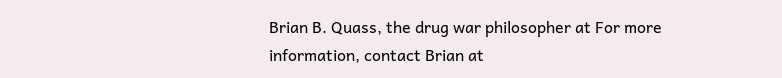Brian B. Quass, the drug war philosopher at For more information, contact Brian at